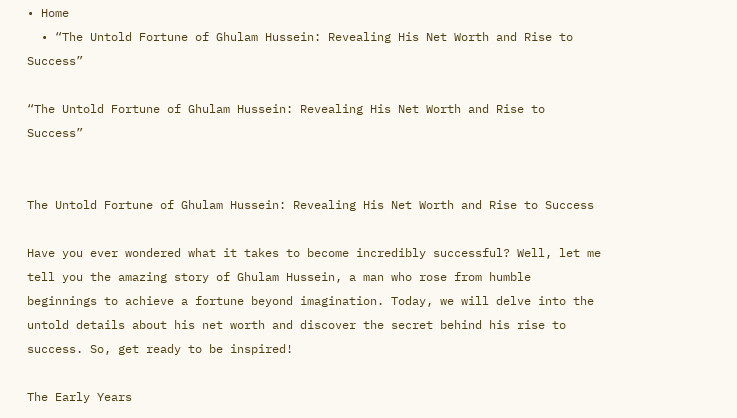• Home
  • “The Untold Fortune of Ghulam Hussein: Revealing His Net Worth and Rise to Success”

“The Untold Fortune of Ghulam Hussein: Revealing His Net Worth and Rise to Success”


The Untold Fortune of Ghulam Hussein: Revealing His Net Worth and Rise to Success

Have you ever wondered what it takes to become incredibly successful? Well, let me tell you the amazing story of Ghulam Hussein, a man who rose from humble beginnings to achieve a fortune beyond imagination. Today, we will delve into the untold details about his net worth and discover the secret behind his rise to success. So, get ready to be inspired!

The Early Years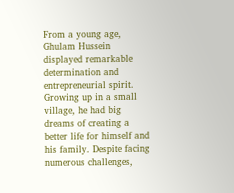From a young age, Ghulam Hussein displayed remarkable determination and entrepreneurial spirit. Growing up in a small village, he had big dreams of creating a better life for himself and his family. Despite facing numerous challenges,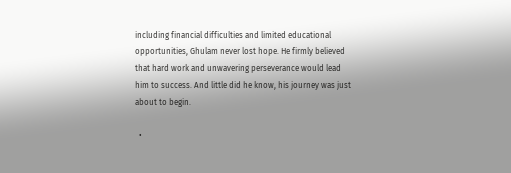including financial difficulties and limited educational opportunities, Ghulam never lost hope. He firmly believed that hard work and unwavering perseverance would lead him to success. And little did he know, his journey was just about to begin.

  •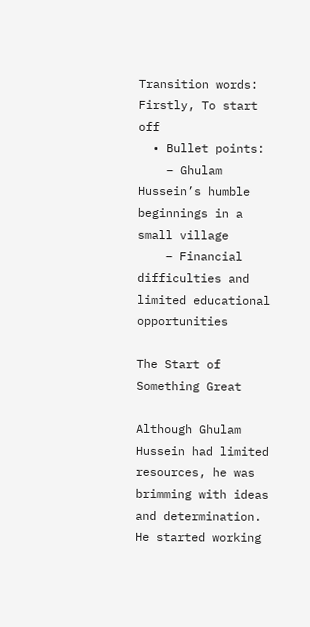Transition words: Firstly, To start off
  • Bullet points:
    – Ghulam Hussein’s humble beginnings in a small village
    – Financial difficulties and limited educational opportunities

The Start of Something Great

Although Ghulam Hussein had limited resources, he was brimming with ideas and determination. He started working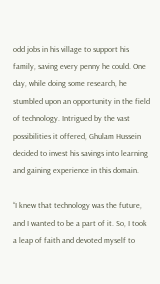odd jobs in his village to support his family, saving every penny he could. One day, while doing some research, he stumbled upon an opportunity in the field of technology. Intrigued by the vast possibilities it offered, Ghulam Hussein decided to invest his savings into learning and gaining experience in this domain.

“I knew that technology was the future, and I wanted to be a part of it. So, I took a leap of faith and devoted myself to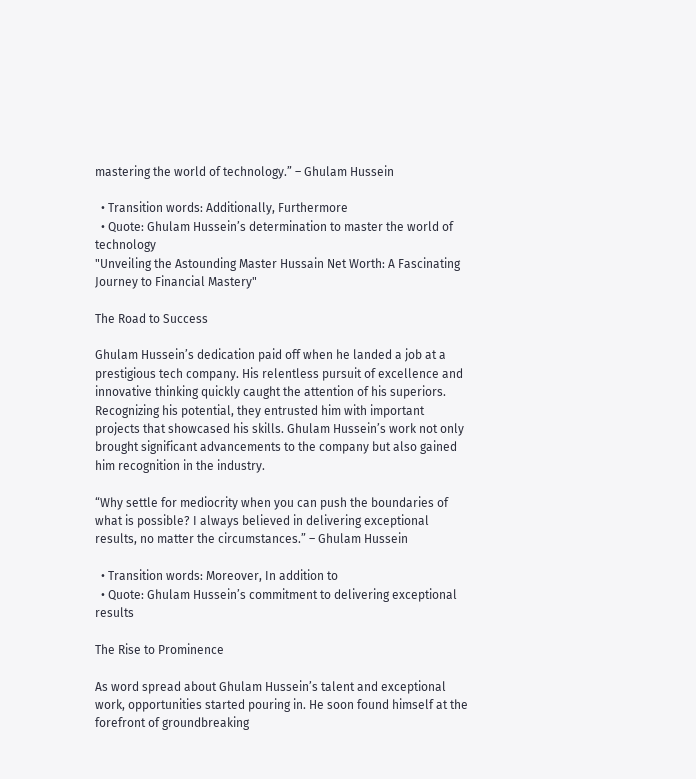mastering the world of technology.” – Ghulam Hussein

  • Transition words: Additionally, Furthermore
  • Quote: Ghulam Hussein’s determination to master the world of technology
"Unveiling the Astounding Master Hussain Net Worth: A Fascinating Journey to Financial Mastery"

The Road to Success

Ghulam Hussein’s dedication paid off when he landed a job at a prestigious tech company. His relentless pursuit of excellence and innovative thinking quickly caught the attention of his superiors. Recognizing his potential, they entrusted him with important projects that showcased his skills. Ghulam Hussein’s work not only brought significant advancements to the company but also gained him recognition in the industry.

“Why settle for mediocrity when you can push the boundaries of what is possible? I always believed in delivering exceptional results, no matter the circumstances.” – Ghulam Hussein

  • Transition words: Moreover, In addition to
  • Quote: Ghulam Hussein’s commitment to delivering exceptional results

The Rise to Prominence

As word spread about Ghulam Hussein’s talent and exceptional work, opportunities started pouring in. He soon found himself at the forefront of groundbreaking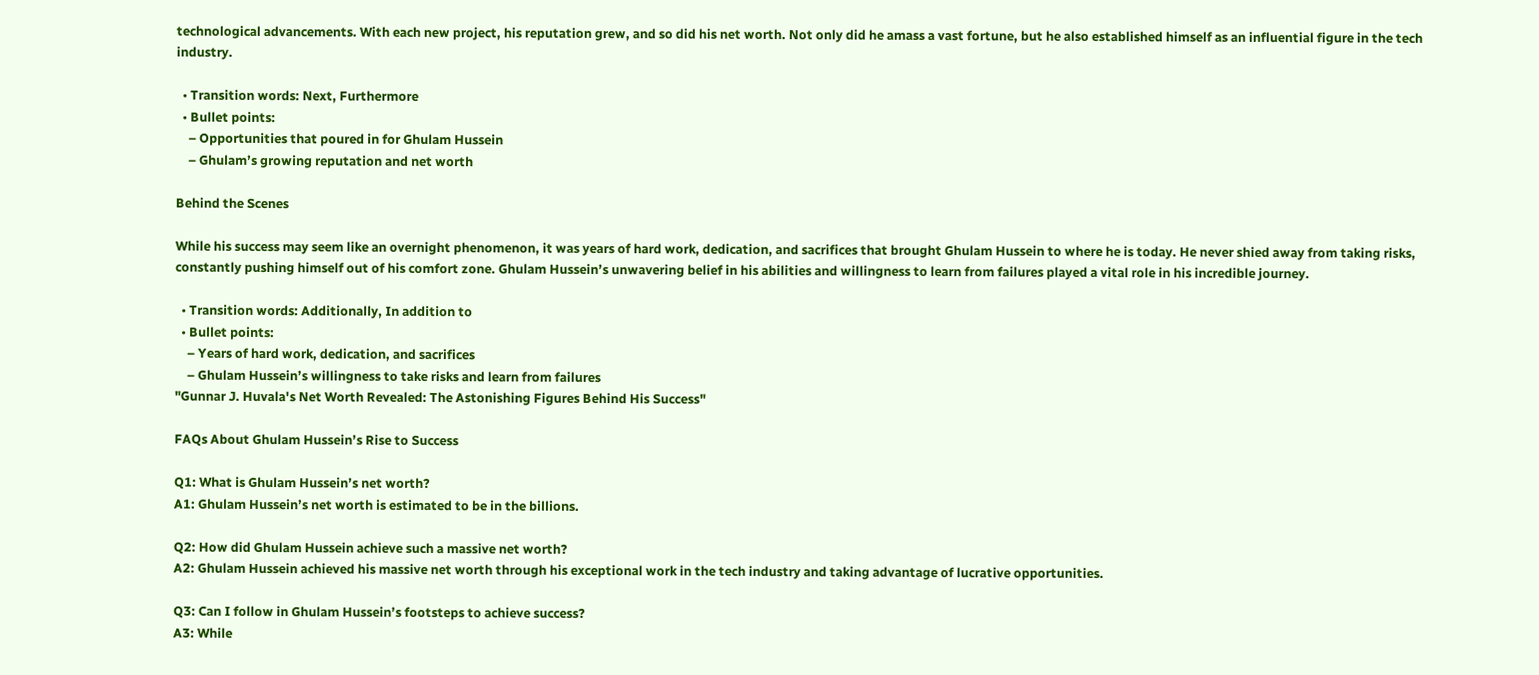technological advancements. With each new project, his reputation grew, and so did his net worth. Not only did he amass a vast fortune, but he also established himself as an influential figure in the tech industry.

  • Transition words: Next, Furthermore
  • Bullet points:
    – Opportunities that poured in for Ghulam Hussein
    – Ghulam’s growing reputation and net worth

Behind the Scenes

While his success may seem like an overnight phenomenon, it was years of hard work, dedication, and sacrifices that brought Ghulam Hussein to where he is today. He never shied away from taking risks, constantly pushing himself out of his comfort zone. Ghulam Hussein’s unwavering belief in his abilities and willingness to learn from failures played a vital role in his incredible journey.

  • Transition words: Additionally, In addition to
  • Bullet points:
    – Years of hard work, dedication, and sacrifices
    – Ghulam Hussein’s willingness to take risks and learn from failures
"Gunnar J. Huvala's Net Worth Revealed: The Astonishing Figures Behind His Success"

FAQs About Ghulam Hussein’s Rise to Success

Q1: What is Ghulam Hussein’s net worth?
A1: Ghulam Hussein’s net worth is estimated to be in the billions.

Q2: How did Ghulam Hussein achieve such a massive net worth?
A2: Ghulam Hussein achieved his massive net worth through his exceptional work in the tech industry and taking advantage of lucrative opportunities.

Q3: Can I follow in Ghulam Hussein’s footsteps to achieve success?
A3: While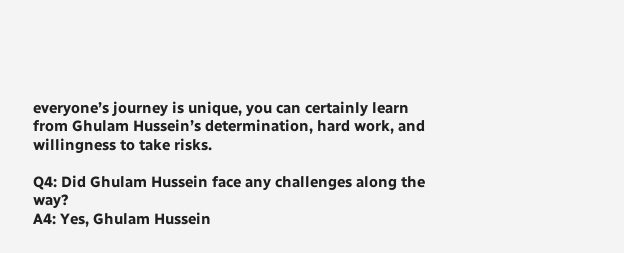everyone’s journey is unique, you can certainly learn from Ghulam Hussein’s determination, hard work, and willingness to take risks.

Q4: Did Ghulam Hussein face any challenges along the way?
A4: Yes, Ghulam Hussein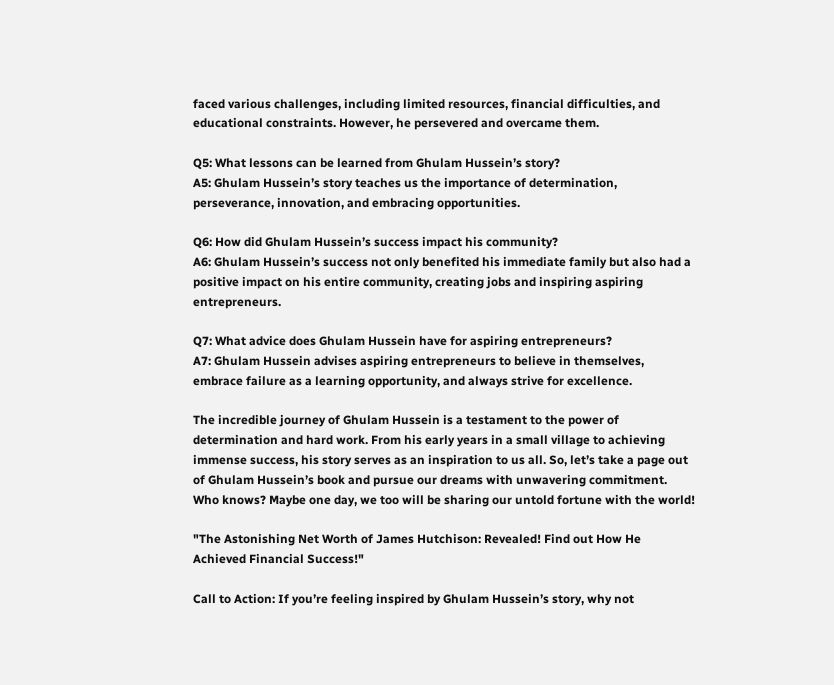faced various challenges, including limited resources, financial difficulties, and educational constraints. However, he persevered and overcame them.

Q5: What lessons can be learned from Ghulam Hussein’s story?
A5: Ghulam Hussein’s story teaches us the importance of determination, perseverance, innovation, and embracing opportunities.

Q6: How did Ghulam Hussein’s success impact his community?
A6: Ghulam Hussein’s success not only benefited his immediate family but also had a positive impact on his entire community, creating jobs and inspiring aspiring entrepreneurs.

Q7: What advice does Ghulam Hussein have for aspiring entrepreneurs?
A7: Ghulam Hussein advises aspiring entrepreneurs to believe in themselves, embrace failure as a learning opportunity, and always strive for excellence.

The incredible journey of Ghulam Hussein is a testament to the power of determination and hard work. From his early years in a small village to achieving immense success, his story serves as an inspiration to us all. So, let’s take a page out of Ghulam Hussein’s book and pursue our dreams with unwavering commitment. Who knows? Maybe one day, we too will be sharing our untold fortune with the world!

"The Astonishing Net Worth of James Hutchison: Revealed! Find out How He Achieved Financial Success!"

Call to Action: If you’re feeling inspired by Ghulam Hussein’s story, why not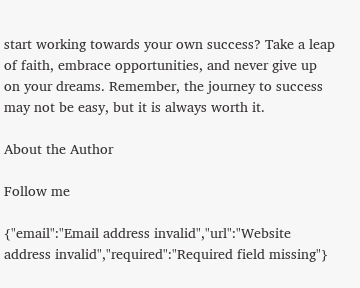start working towards your own success? Take a leap of faith, embrace opportunities, and never give up on your dreams. Remember, the journey to success may not be easy, but it is always worth it.

About the Author

Follow me

{"email":"Email address invalid","url":"Website address invalid","required":"Required field missing"}